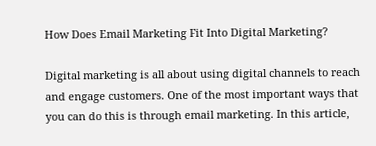How Does Email Marketing Fit Into Digital Marketing?

Digital marketing is all about using digital channels to reach and engage customers. One of the most important ways that you can do this is through email marketing. In this article,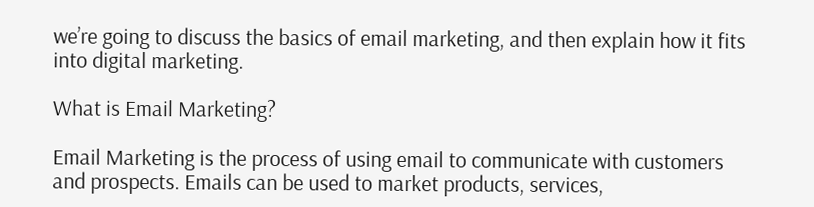we’re going to discuss the basics of email marketing, and then explain how it fits into digital marketing.

What is Email Marketing?

Email Marketing is the process of using email to communicate with customers and prospects. Emails can be used to market products, services,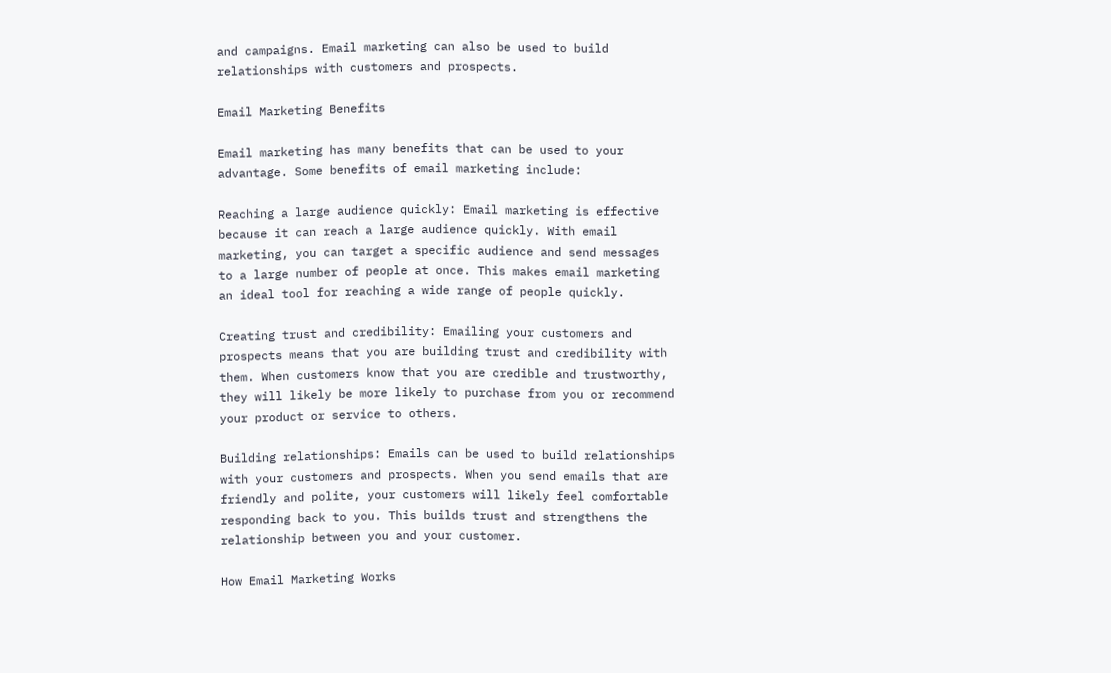and campaigns. Email marketing can also be used to build relationships with customers and prospects.

Email Marketing Benefits

Email marketing has many benefits that can be used to your advantage. Some benefits of email marketing include:

Reaching a large audience quickly: Email marketing is effective because it can reach a large audience quickly. With email marketing, you can target a specific audience and send messages to a large number of people at once. This makes email marketing an ideal tool for reaching a wide range of people quickly.

Creating trust and credibility: Emailing your customers and prospects means that you are building trust and credibility with them. When customers know that you are credible and trustworthy, they will likely be more likely to purchase from you or recommend your product or service to others.

Building relationships: Emails can be used to build relationships with your customers and prospects. When you send emails that are friendly and polite, your customers will likely feel comfortable responding back to you. This builds trust and strengthens the relationship between you and your customer.

How Email Marketing Works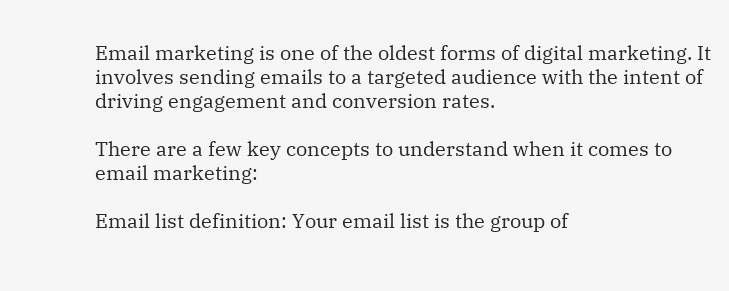Email marketing is one of the oldest forms of digital marketing. It involves sending emails to a targeted audience with the intent of driving engagement and conversion rates.

There are a few key concepts to understand when it comes to email marketing:

Email list definition: Your email list is the group of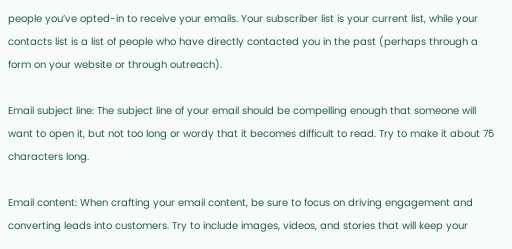people you’ve opted-in to receive your emails. Your subscriber list is your current list, while your contacts list is a list of people who have directly contacted you in the past (perhaps through a form on your website or through outreach).

Email subject line: The subject line of your email should be compelling enough that someone will want to open it, but not too long or wordy that it becomes difficult to read. Try to make it about 75 characters long.

Email content: When crafting your email content, be sure to focus on driving engagement and converting leads into customers. Try to include images, videos, and stories that will keep your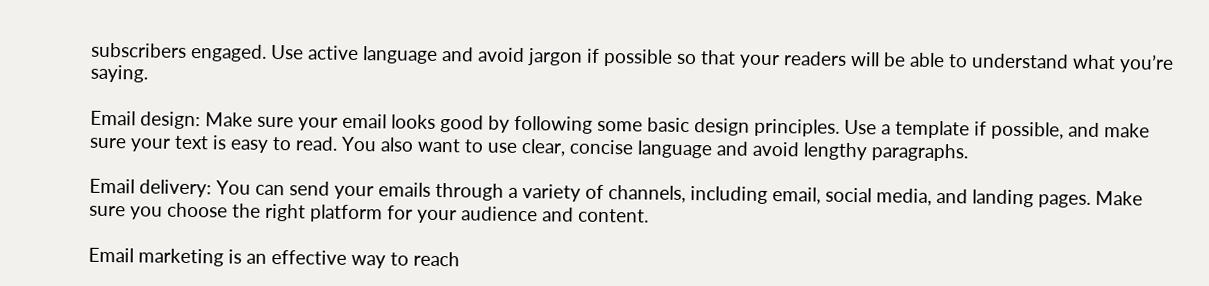subscribers engaged. Use active language and avoid jargon if possible so that your readers will be able to understand what you’re saying.

Email design: Make sure your email looks good by following some basic design principles. Use a template if possible, and make sure your text is easy to read. You also want to use clear, concise language and avoid lengthy paragraphs.

Email delivery: You can send your emails through a variety of channels, including email, social media, and landing pages. Make sure you choose the right platform for your audience and content.

Email marketing is an effective way to reach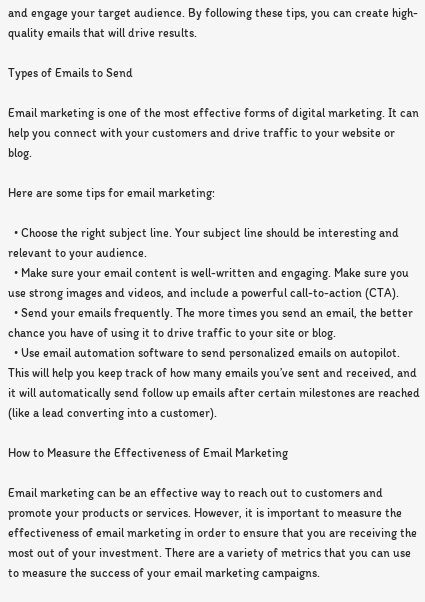and engage your target audience. By following these tips, you can create high-quality emails that will drive results.

Types of Emails to Send

Email marketing is one of the most effective forms of digital marketing. It can help you connect with your customers and drive traffic to your website or blog.

Here are some tips for email marketing:

  • Choose the right subject line. Your subject line should be interesting and relevant to your audience.
  • Make sure your email content is well-written and engaging. Make sure you use strong images and videos, and include a powerful call-to-action (CTA).
  • Send your emails frequently. The more times you send an email, the better chance you have of using it to drive traffic to your site or blog.
  • Use email automation software to send personalized emails on autopilot. This will help you keep track of how many emails you’ve sent and received, and it will automatically send follow up emails after certain milestones are reached (like a lead converting into a customer).

How to Measure the Effectiveness of Email Marketing

Email marketing can be an effective way to reach out to customers and promote your products or services. However, it is important to measure the effectiveness of email marketing in order to ensure that you are receiving the most out of your investment. There are a variety of metrics that you can use to measure the success of your email marketing campaigns.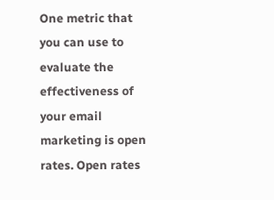One metric that you can use to evaluate the effectiveness of your email marketing is open rates. Open rates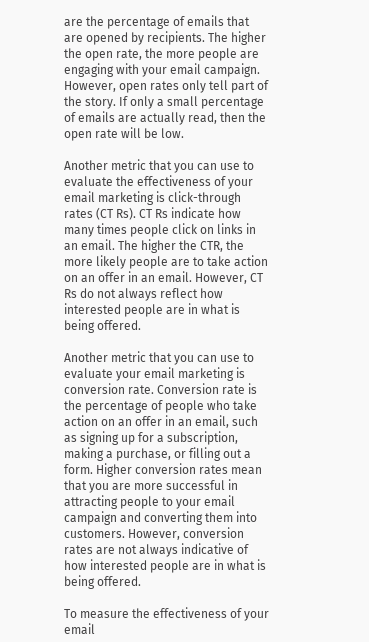are the percentage of emails that are opened by recipients. The higher the open rate, the more people are engaging with your email campaign. However, open rates only tell part of the story. If only a small percentage of emails are actually read, then the open rate will be low.

Another metric that you can use to evaluate the effectiveness of your email marketing is click-through rates (CT Rs). CT Rs indicate how many times people click on links in an email. The higher the CTR, the more likely people are to take action on an offer in an email. However, CT Rs do not always reflect how interested people are in what is being offered.

Another metric that you can use to evaluate your email marketing is conversion rate. Conversion rate is the percentage of people who take action on an offer in an email, such as signing up for a subscription, making a purchase, or filling out a form. Higher conversion rates mean that you are more successful in attracting people to your email campaign and converting them into customers. However, conversion rates are not always indicative of how interested people are in what is being offered.

To measure the effectiveness of your email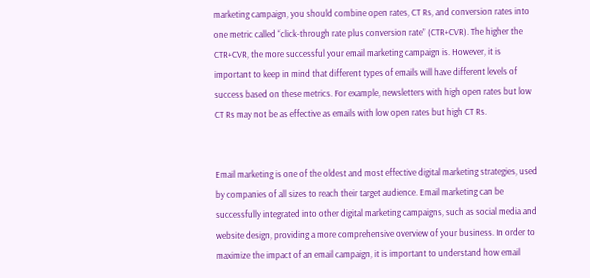marketing campaign, you should combine open rates, CT Rs, and conversion rates into one metric called “click-through rate plus conversion rate” (CTR+CVR). The higher the CTR+CVR, the more successful your email marketing campaign is. However, it is important to keep in mind that different types of emails will have different levels of success based on these metrics. For example, newsletters with high open rates but low CT Rs may not be as effective as emails with low open rates but high CT Rs.


Email marketing is one of the oldest and most effective digital marketing strategies, used by companies of all sizes to reach their target audience. Email marketing can be successfully integrated into other digital marketing campaigns, such as social media and website design, providing a more comprehensive overview of your business. In order to maximize the impact of an email campaign, it is important to understand how email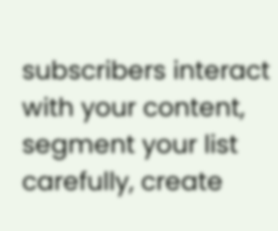subscribers interact with your content, segment your list carefully, create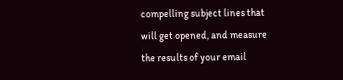compelling subject lines that will get opened, and measure the results of your email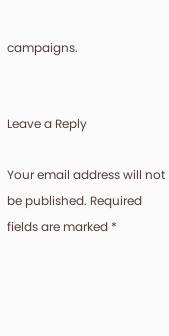campaigns.


Leave a Reply

Your email address will not be published. Required fields are marked *